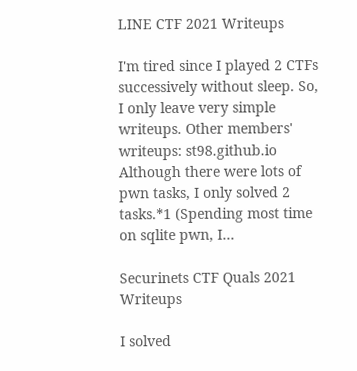LINE CTF 2021 Writeups

I'm tired since I played 2 CTFs successively without sleep. So, I only leave very simple writeups. Other members' writeups: st98.github.io Although there were lots of pwn tasks, I only solved 2 tasks.*1 (Spending most time on sqlite pwn, I…

Securinets CTF Quals 2021 Writeups

I solved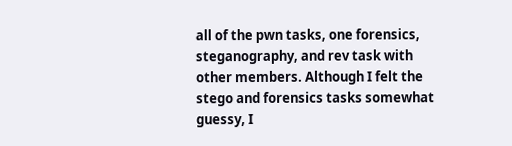all of the pwn tasks, one forensics, steganography, and rev task with other members. Although I felt the stego and forensics tasks somewhat guessy, I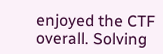enjoyed the CTF overall. Solving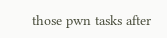those pwn tasks after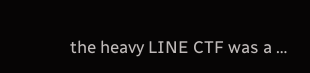the heavy LINE CTF was a …